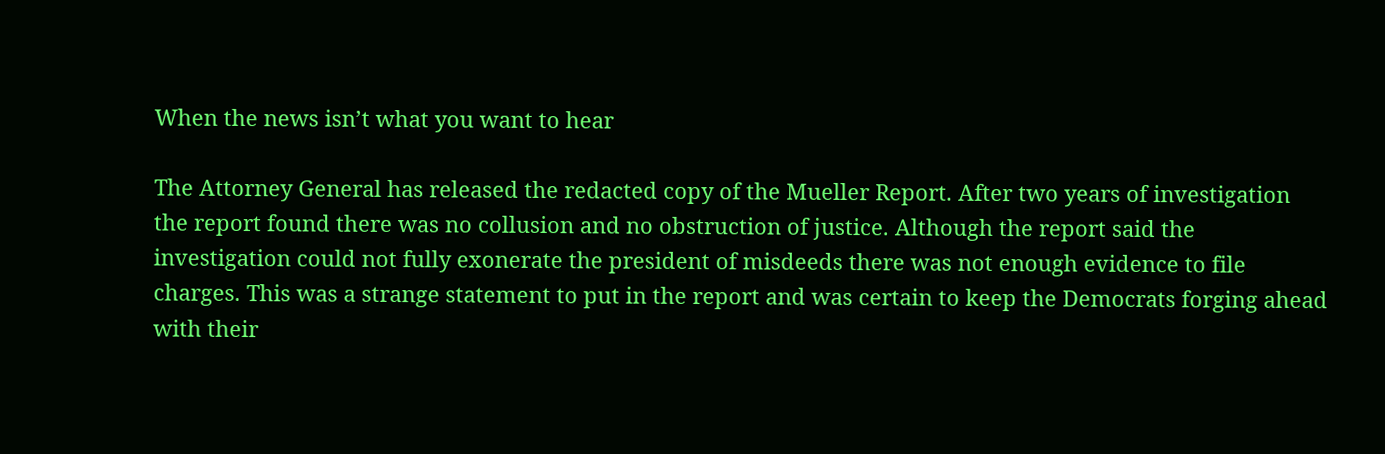When the news isn’t what you want to hear

The Attorney General has released the redacted copy of the Mueller Report. After two years of investigation the report found there was no collusion and no obstruction of justice. Although the report said the investigation could not fully exonerate the president of misdeeds there was not enough evidence to file charges. This was a strange statement to put in the report and was certain to keep the Democrats forging ahead with their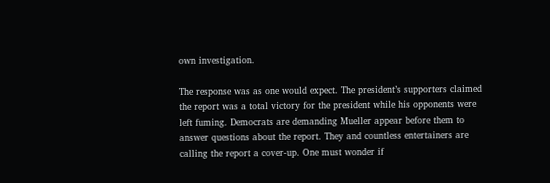own investigation.

The response was as one would expect. The president’s supporters claimed the report was a total victory for the president while his opponents were left fuming. Democrats are demanding Mueller appear before them to answer questions about the report. They and countless entertainers are calling the report a cover-up. One must wonder if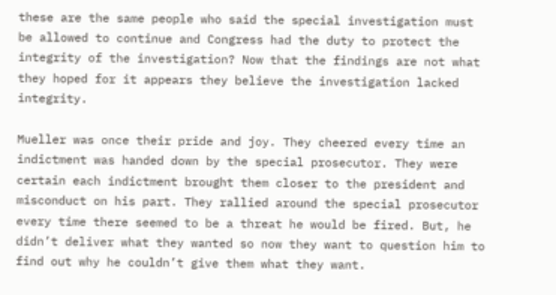these are the same people who said the special investigation must be allowed to continue and Congress had the duty to protect the integrity of the investigation? Now that the findings are not what they hoped for it appears they believe the investigation lacked integrity.

Mueller was once their pride and joy. They cheered every time an indictment was handed down by the special prosecutor. They were certain each indictment brought them closer to the president and misconduct on his part. They rallied around the special prosecutor every time there seemed to be a threat he would be fired. But, he didn’t deliver what they wanted so now they want to question him to find out why he couldn’t give them what they want.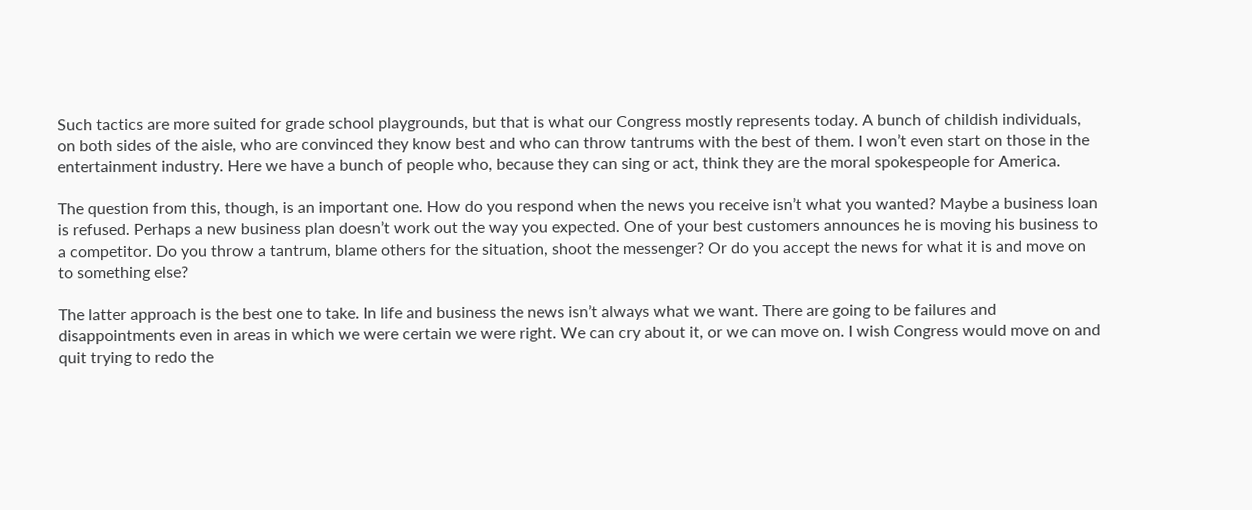Such tactics are more suited for grade school playgrounds, but that is what our Congress mostly represents today. A bunch of childish individuals, on both sides of the aisle, who are convinced they know best and who can throw tantrums with the best of them. I won’t even start on those in the entertainment industry. Here we have a bunch of people who, because they can sing or act, think they are the moral spokespeople for America.

The question from this, though, is an important one. How do you respond when the news you receive isn’t what you wanted? Maybe a business loan is refused. Perhaps a new business plan doesn’t work out the way you expected. One of your best customers announces he is moving his business to a competitor. Do you throw a tantrum, blame others for the situation, shoot the messenger? Or do you accept the news for what it is and move on to something else?

The latter approach is the best one to take. In life and business the news isn’t always what we want. There are going to be failures and disappointments even in areas in which we were certain we were right. We can cry about it, or we can move on. I wish Congress would move on and quit trying to redo the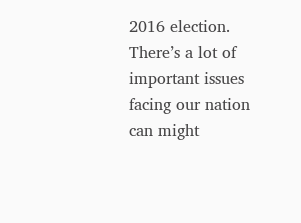2016 election. There’s a lot of important issues facing our nation can might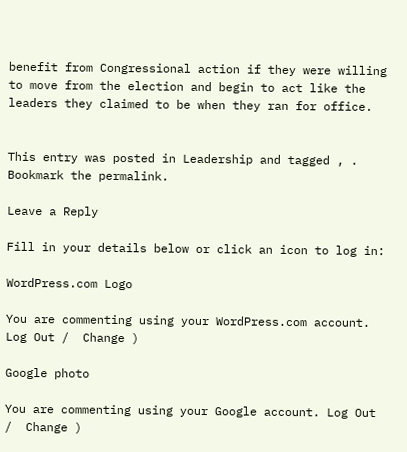benefit from Congressional action if they were willing to move from the election and begin to act like the leaders they claimed to be when they ran for office.


This entry was posted in Leadership and tagged , . Bookmark the permalink.

Leave a Reply

Fill in your details below or click an icon to log in:

WordPress.com Logo

You are commenting using your WordPress.com account. Log Out /  Change )

Google photo

You are commenting using your Google account. Log Out /  Change )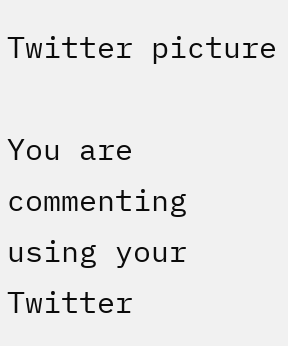Twitter picture

You are commenting using your Twitter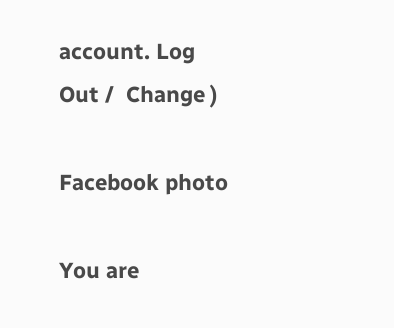account. Log Out /  Change )

Facebook photo

You are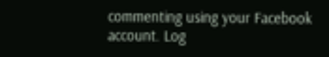commenting using your Facebook account. Log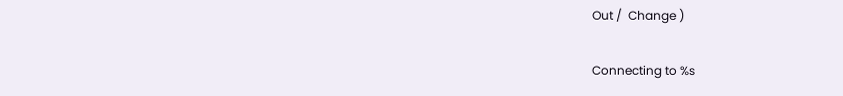Out /  Change )

Connecting to %s